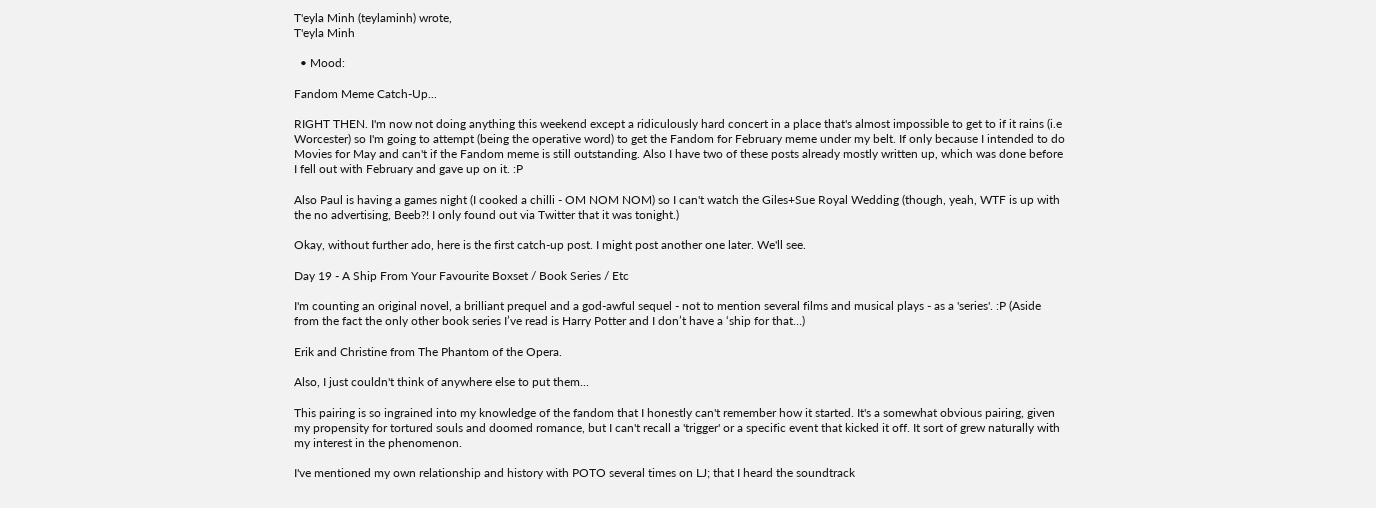T'eyla Minh (teylaminh) wrote,
T'eyla Minh

  • Mood:

Fandom Meme Catch-Up...

RIGHT THEN. I'm now not doing anything this weekend except a ridiculously hard concert in a place that's almost impossible to get to if it rains (i.e Worcester) so I'm going to attempt (being the operative word) to get the Fandom for February meme under my belt. If only because I intended to do Movies for May and can't if the Fandom meme is still outstanding. Also I have two of these posts already mostly written up, which was done before I fell out with February and gave up on it. :P

Also Paul is having a games night (I cooked a chilli - OM NOM NOM) so I can't watch the Giles+Sue Royal Wedding (though, yeah, WTF is up with the no advertising, Beeb?! I only found out via Twitter that it was tonight.)

Okay, without further ado, here is the first catch-up post. I might post another one later. We'll see.

Day 19 - A Ship From Your Favourite Boxset / Book Series / Etc

I'm counting an original novel, a brilliant prequel and a god-awful sequel - not to mention several films and musical plays - as a 'series'. :P (Aside from the fact the only other book series I’ve read is Harry Potter and I don’t have a ‘ship for that…)

Erik and Christine from The Phantom of the Opera.

Also, I just couldn't think of anywhere else to put them...

This pairing is so ingrained into my knowledge of the fandom that I honestly can't remember how it started. It's a somewhat obvious pairing, given my propensity for tortured souls and doomed romance, but I can't recall a 'trigger' or a specific event that kicked it off. It sort of grew naturally with my interest in the phenomenon.

I've mentioned my own relationship and history with POTO several times on LJ; that I heard the soundtrack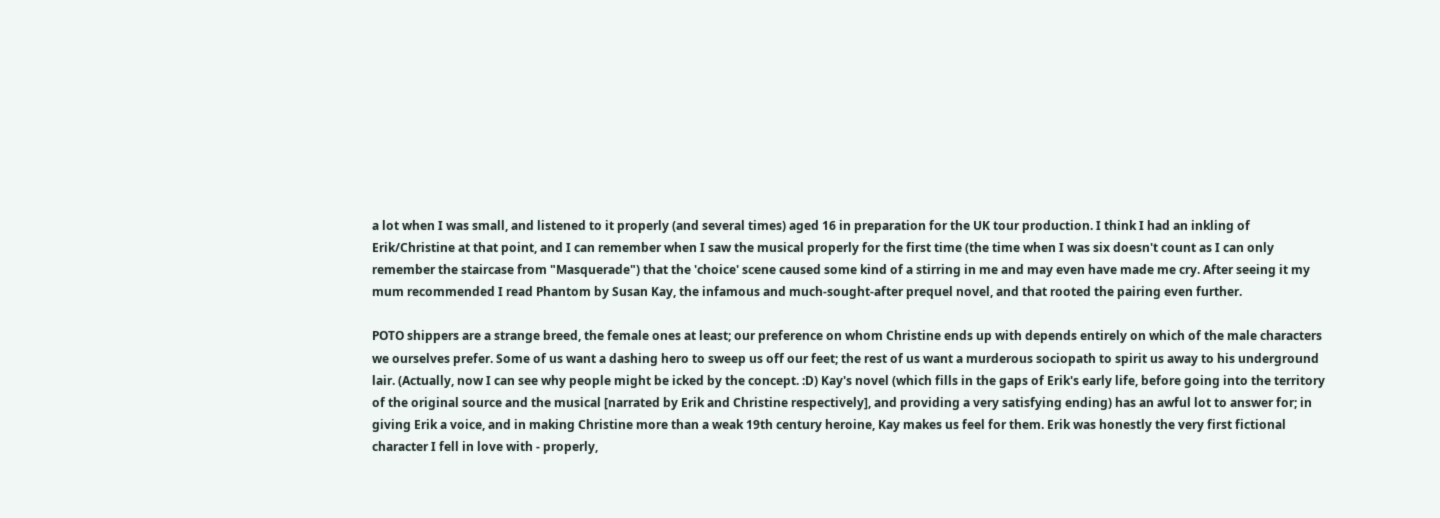a lot when I was small, and listened to it properly (and several times) aged 16 in preparation for the UK tour production. I think I had an inkling of Erik/Christine at that point, and I can remember when I saw the musical properly for the first time (the time when I was six doesn't count as I can only remember the staircase from "Masquerade") that the 'choice' scene caused some kind of a stirring in me and may even have made me cry. After seeing it my mum recommended I read Phantom by Susan Kay, the infamous and much-sought-after prequel novel, and that rooted the pairing even further.

POTO shippers are a strange breed, the female ones at least; our preference on whom Christine ends up with depends entirely on which of the male characters we ourselves prefer. Some of us want a dashing hero to sweep us off our feet; the rest of us want a murderous sociopath to spirit us away to his underground lair. (Actually, now I can see why people might be icked by the concept. :D) Kay's novel (which fills in the gaps of Erik's early life, before going into the territory of the original source and the musical [narrated by Erik and Christine respectively], and providing a very satisfying ending) has an awful lot to answer for; in giving Erik a voice, and in making Christine more than a weak 19th century heroine, Kay makes us feel for them. Erik was honestly the very first fictional character I fell in love with - properly,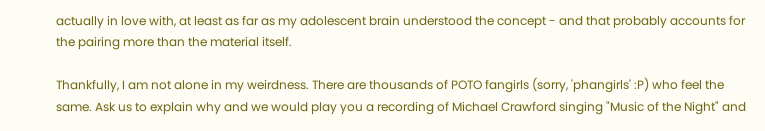actually in love with, at least as far as my adolescent brain understood the concept - and that probably accounts for the pairing more than the material itself.

Thankfully, I am not alone in my weirdness. There are thousands of POTO fangirls (sorry, 'phangirls' :P) who feel the same. Ask us to explain why and we would play you a recording of Michael Crawford singing "Music of the Night" and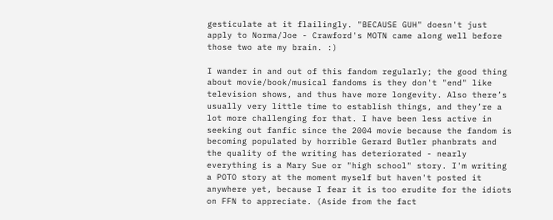gesticulate at it flailingly. "BECAUSE GUH" doesn't just apply to Norma/Joe - Crawford's MOTN came along well before those two ate my brain. :)

I wander in and out of this fandom regularly; the good thing about movie/book/musical fandoms is they don't "end" like television shows, and thus have more longevity. Also there’s usually very little time to establish things, and they’re a lot more challenging for that. I have been less active in seeking out fanfic since the 2004 movie because the fandom is becoming populated by horrible Gerard Butler phanbrats and the quality of the writing has deteriorated - nearly everything is a Mary Sue or "high school" story. I'm writing a POTO story at the moment myself but haven't posted it anywhere yet, because I fear it is too erudite for the idiots on FFN to appreciate. (Aside from the fact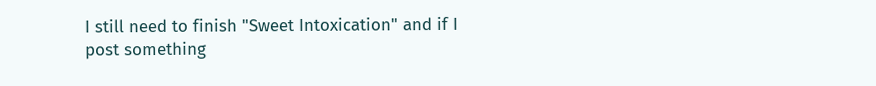I still need to finish "Sweet Intoxication" and if I post something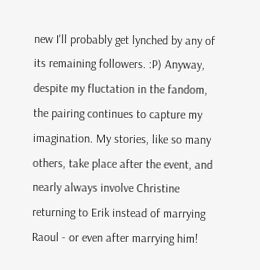new I'll probably get lynched by any of its remaining followers. :P) Anyway, despite my fluctation in the fandom, the pairing continues to capture my imagination. My stories, like so many others, take place after the event, and nearly always involve Christine returning to Erik instead of marrying Raoul - or even after marrying him!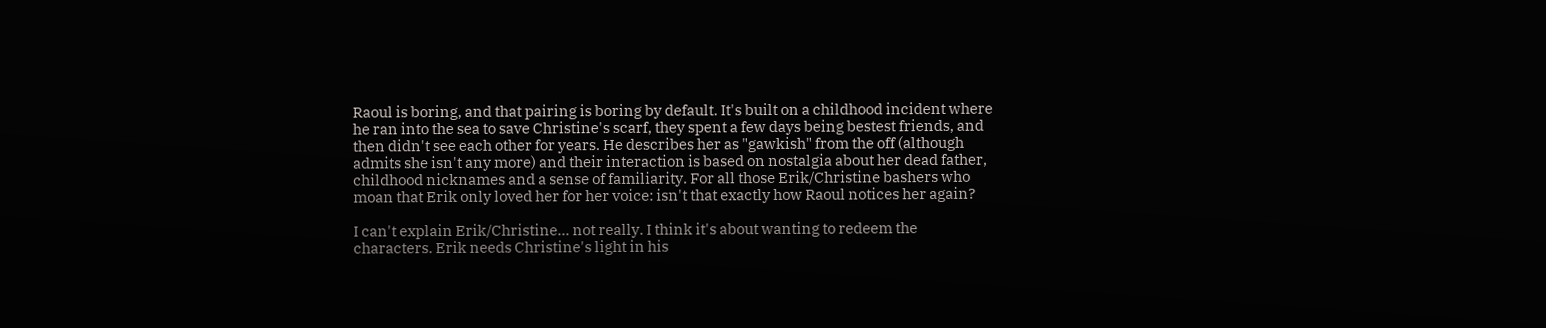Raoul is boring, and that pairing is boring by default. It's built on a childhood incident where he ran into the sea to save Christine's scarf, they spent a few days being bestest friends, and then didn't see each other for years. He describes her as "gawkish" from the off (although admits she isn't any more) and their interaction is based on nostalgia about her dead father, childhood nicknames and a sense of familiarity. For all those Erik/Christine bashers who moan that Erik only loved her for her voice: isn't that exactly how Raoul notices her again?

I can't explain Erik/Christine... not really. I think it's about wanting to redeem the characters. Erik needs Christine's light in his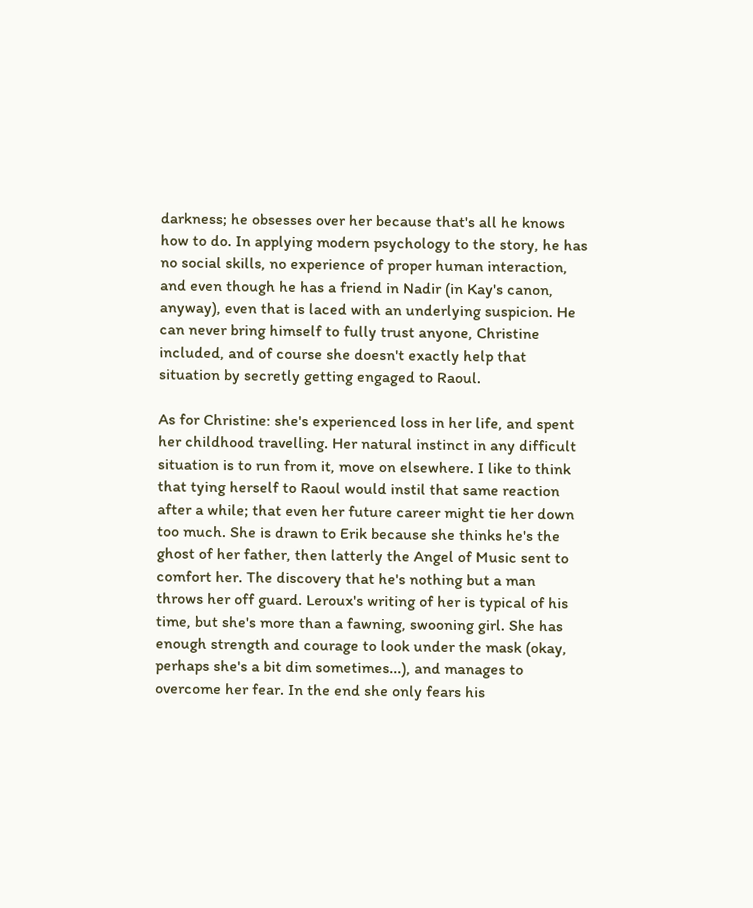darkness; he obsesses over her because that's all he knows how to do. In applying modern psychology to the story, he has no social skills, no experience of proper human interaction, and even though he has a friend in Nadir (in Kay's canon, anyway), even that is laced with an underlying suspicion. He can never bring himself to fully trust anyone, Christine included, and of course she doesn't exactly help that situation by secretly getting engaged to Raoul.

As for Christine: she's experienced loss in her life, and spent her childhood travelling. Her natural instinct in any difficult situation is to run from it, move on elsewhere. I like to think that tying herself to Raoul would instil that same reaction after a while; that even her future career might tie her down too much. She is drawn to Erik because she thinks he's the ghost of her father, then latterly the Angel of Music sent to comfort her. The discovery that he's nothing but a man throws her off guard. Leroux's writing of her is typical of his time, but she's more than a fawning, swooning girl. She has enough strength and courage to look under the mask (okay, perhaps she's a bit dim sometimes...), and manages to overcome her fear. In the end she only fears his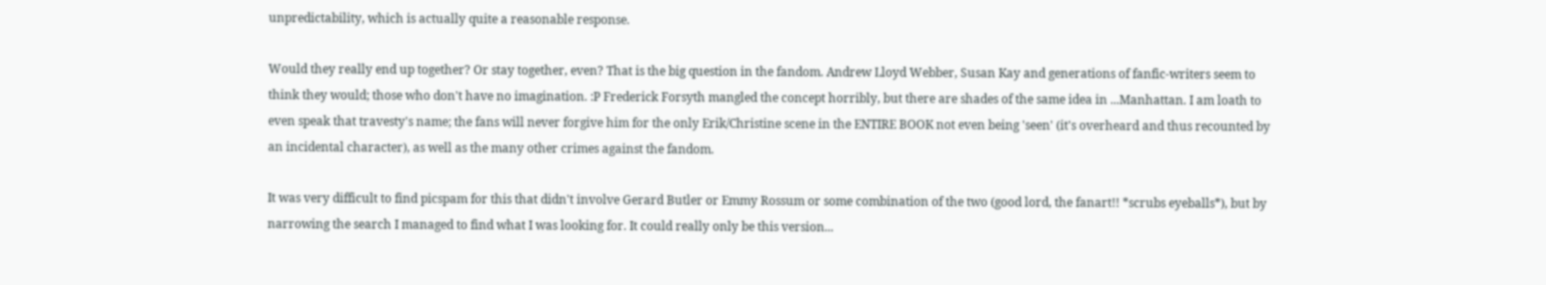unpredictability, which is actually quite a reasonable response.

Would they really end up together? Or stay together, even? That is the big question in the fandom. Andrew Lloyd Webber, Susan Kay and generations of fanfic-writers seem to think they would; those who don't have no imagination. :P Frederick Forsyth mangled the concept horribly, but there are shades of the same idea in ...Manhattan. I am loath to even speak that travesty's name; the fans will never forgive him for the only Erik/Christine scene in the ENTIRE BOOK not even being 'seen' (it's overheard and thus recounted by an incidental character), as well as the many other crimes against the fandom.

It was very difficult to find picspam for this that didn't involve Gerard Butler or Emmy Rossum or some combination of the two (good lord, the fanart!! *scrubs eyeballs*), but by narrowing the search I managed to find what I was looking for. It could really only be this version...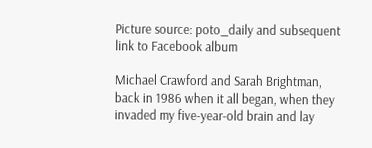Picture source: poto_daily and subsequent link to Facebook album

Michael Crawford and Sarah Brightman, back in 1986 when it all began, when they invaded my five-year-old brain and lay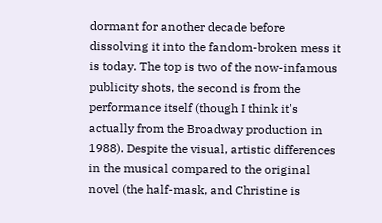dormant for another decade before dissolving it into the fandom-broken mess it is today. The top is two of the now-infamous publicity shots, the second is from the performance itself (though I think it's actually from the Broadway production in 1988). Despite the visual, artistic differences in the musical compared to the original novel (the half-mask, and Christine is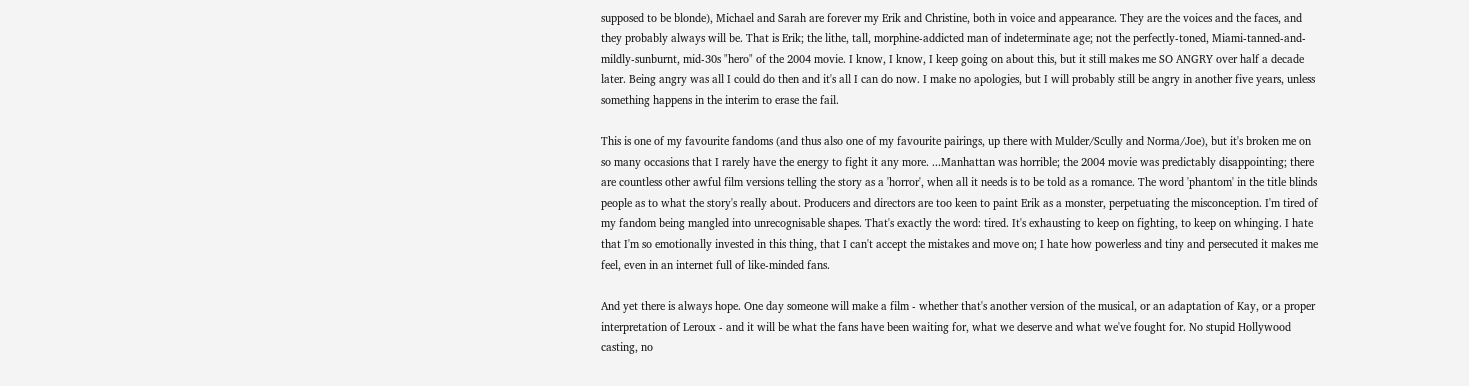supposed to be blonde), Michael and Sarah are forever my Erik and Christine, both in voice and appearance. They are the voices and the faces, and they probably always will be. That is Erik; the lithe, tall, morphine-addicted man of indeterminate age; not the perfectly-toned, Miami-tanned-and-mildly-sunburnt, mid-30s "hero" of the 2004 movie. I know, I know, I keep going on about this, but it still makes me SO ANGRY over half a decade later. Being angry was all I could do then and it's all I can do now. I make no apologies, but I will probably still be angry in another five years, unless something happens in the interim to erase the fail.

This is one of my favourite fandoms (and thus also one of my favourite pairings, up there with Mulder/Scully and Norma/Joe), but it's broken me on so many occasions that I rarely have the energy to fight it any more. ...Manhattan was horrible; the 2004 movie was predictably disappointing; there are countless other awful film versions telling the story as a 'horror', when all it needs is to be told as a romance. The word 'phantom' in the title blinds people as to what the story's really about. Producers and directors are too keen to paint Erik as a monster, perpetuating the misconception. I'm tired of my fandom being mangled into unrecognisable shapes. That's exactly the word: tired. It's exhausting to keep on fighting, to keep on whinging. I hate that I'm so emotionally invested in this thing, that I can't accept the mistakes and move on; I hate how powerless and tiny and persecuted it makes me feel, even in an internet full of like-minded fans.

And yet there is always hope. One day someone will make a film - whether that's another version of the musical, or an adaptation of Kay, or a proper interpretation of Leroux - and it will be what the fans have been waiting for, what we deserve and what we've fought for. No stupid Hollywood casting, no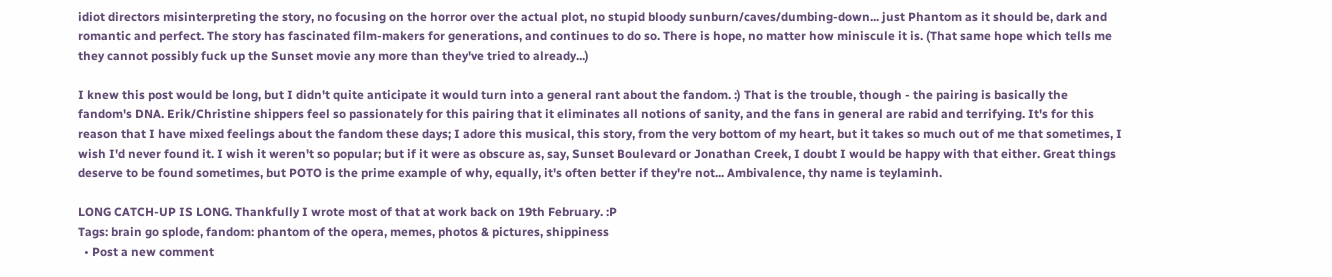idiot directors misinterpreting the story, no focusing on the horror over the actual plot, no stupid bloody sunburn/caves/dumbing-down... just Phantom as it should be, dark and romantic and perfect. The story has fascinated film-makers for generations, and continues to do so. There is hope, no matter how miniscule it is. (That same hope which tells me they cannot possibly fuck up the Sunset movie any more than they've tried to already...)

I knew this post would be long, but I didn't quite anticipate it would turn into a general rant about the fandom. :) That is the trouble, though - the pairing is basically the fandom's DNA. Erik/Christine shippers feel so passionately for this pairing that it eliminates all notions of sanity, and the fans in general are rabid and terrifying. It's for this reason that I have mixed feelings about the fandom these days; I adore this musical, this story, from the very bottom of my heart, but it takes so much out of me that sometimes, I wish I'd never found it. I wish it weren't so popular; but if it were as obscure as, say, Sunset Boulevard or Jonathan Creek, I doubt I would be happy with that either. Great things deserve to be found sometimes, but POTO is the prime example of why, equally, it's often better if they're not... Ambivalence, thy name is teylaminh.

LONG CATCH-UP IS LONG. Thankfully I wrote most of that at work back on 19th February. :P
Tags: brain go splode, fandom: phantom of the opera, memes, photos & pictures, shippiness
  • Post a new comment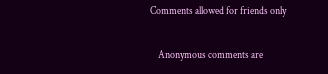Comments allowed for friends only

    Anonymous comments are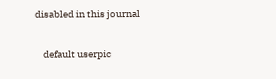disabled in this journal

    default userpic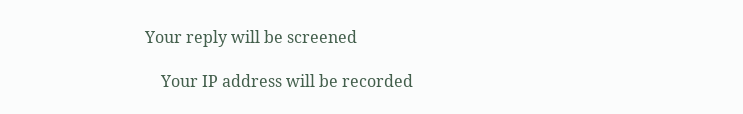Your reply will be screened

    Your IP address will be recorded